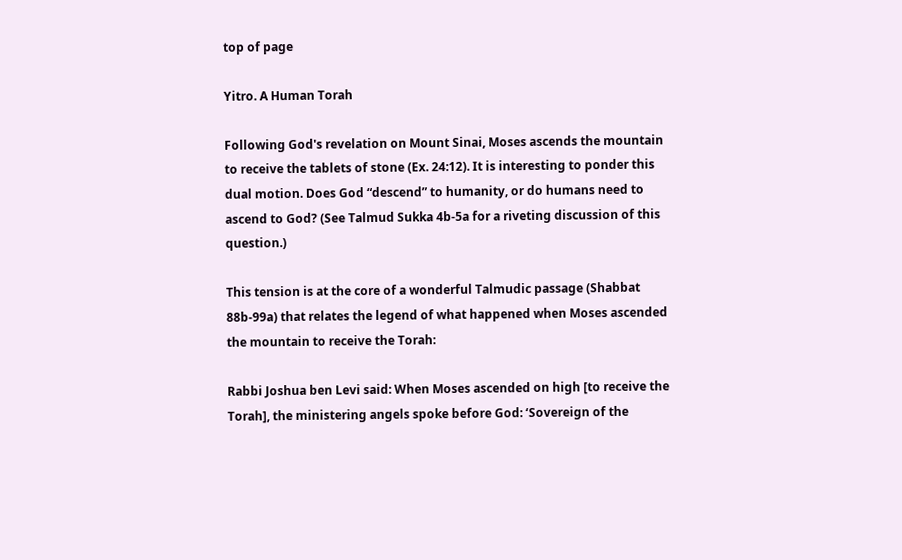top of page

Yitro. A Human Torah

Following God's revelation on Mount Sinai, Moses ascends the mountain to receive the tablets of stone (Ex. 24:12). It is interesting to ponder this dual motion. Does God “descend” to humanity, or do humans need to ascend to God? (See Talmud Sukka 4b-5a for a riveting discussion of this question.)

This tension is at the core of a wonderful Talmudic passage (Shabbat 88b-99a) that relates the legend of what happened when Moses ascended the mountain to receive the Torah:

Rabbi Joshua ben Levi said: When Moses ascended on high [to receive the Torah], the ministering angels spoke before God: ‘Sovereign of the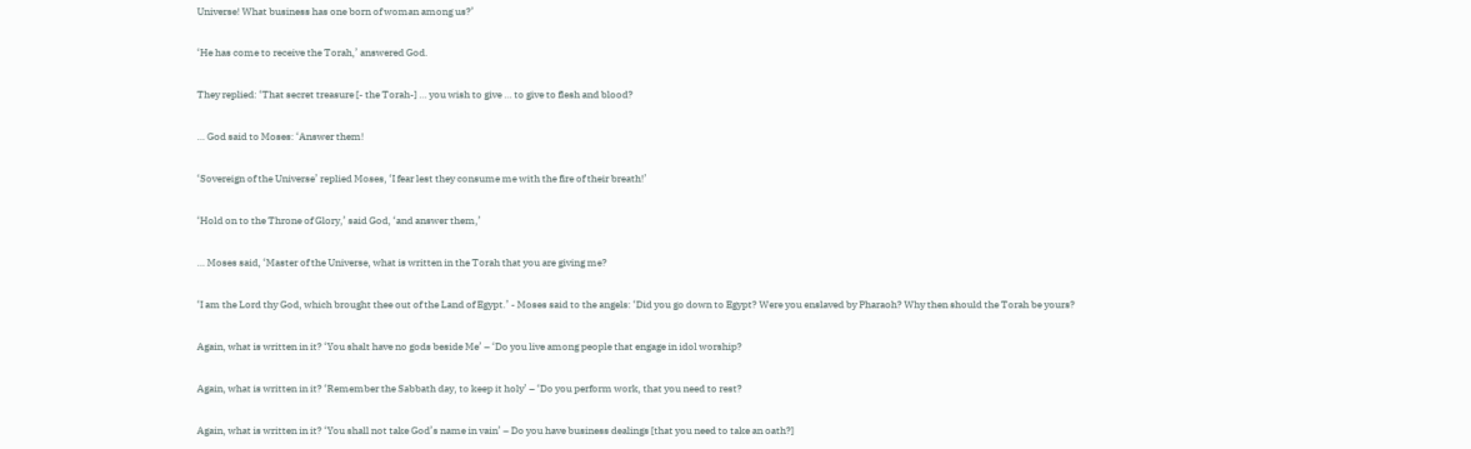Universe! What business has one born of woman among us?’

‘He has come to receive the Torah,’ answered God.

They replied: ‘That secret treasure [- the Torah-] … you wish to give … to give to flesh and blood?

… God said to Moses: ‘Answer them!

‘Sovereign of the Universe’ replied Moses, ‘I fear lest they consume me with the fire of their breath!’

‘Hold on to the Throne of Glory,’ said God, ‘and answer them,’

… Moses said, ‘Master of the Universe, what is written in the Torah that you are giving me?

‘I am the Lord thy God, which brought thee out of the Land of Egypt.’ - Moses said to the angels: ‘Did you go down to Egypt? Were you enslaved by Pharaoh? Why then should the Torah be yours?

Again, what is written in it? ‘You shalt have no gods beside Me’ – ‘Do you live among people that engage in idol worship?

Again, what is written in it? ‘Remember the Sabbath day, to keep it holy’ – ‘Do you perform work, that you need to rest?

Again, what is written in it? ‘You shall not take God’s name in vain’ – Do you have business dealings [that you need to take an oath?]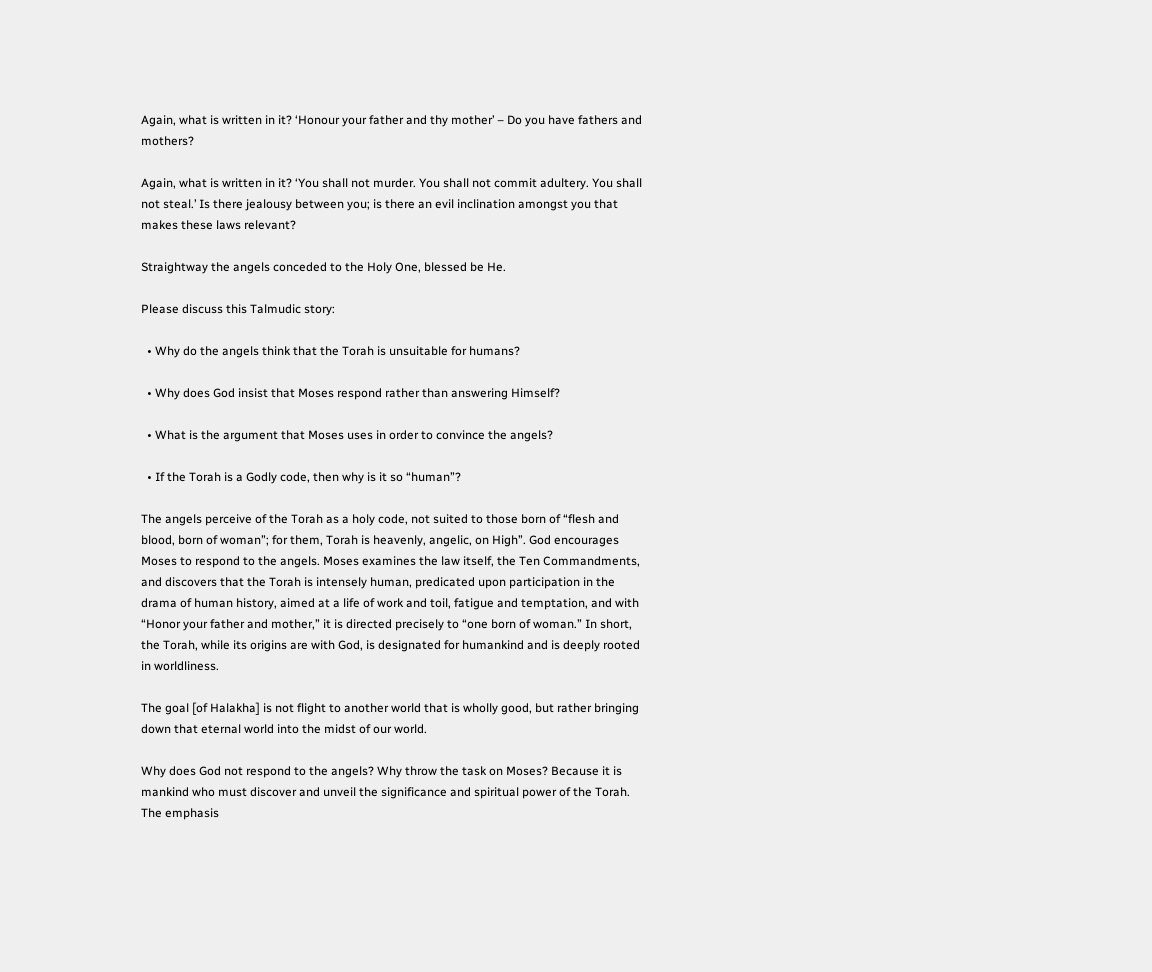Again, what is written in it? ‘Honour your father and thy mother’ – Do you have fathers and mothers?

Again, what is written in it? ‘You shall not murder. You shall not commit adultery. You shall not steal.’ Is there jealousy between you; is there an evil inclination amongst you that makes these laws relevant?

Straightway the angels conceded to the Holy One, blessed be He.

Please discuss this Talmudic story:

  • Why do the angels think that the Torah is unsuitable for humans?

  • Why does God insist that Moses respond rather than answering Himself?

  • What is the argument that Moses uses in order to convince the angels?

  • If the Torah is a Godly code, then why is it so “human”?

The angels perceive of the Torah as a holy code, not suited to those born of “flesh and blood, born of woman”; for them, Torah is heavenly, angelic, on High”. God encourages Moses to respond to the angels. Moses examines the law itself, the Ten Commandments, and discovers that the Torah is intensely human, predicated upon participation in the drama of human history, aimed at a life of work and toil, fatigue and temptation, and with “Honor your father and mother,” it is directed precisely to “one born of woman.” In short, the Torah, while its origins are with God, is designated for humankind and is deeply rooted in worldliness.

The goal [of Halakha] is not flight to another world that is wholly good, but rather bringing down that eternal world into the midst of our world.

Why does God not respond to the angels? Why throw the task on Moses? Because it is mankind who must discover and unveil the significance and spiritual power of the Torah. The emphasis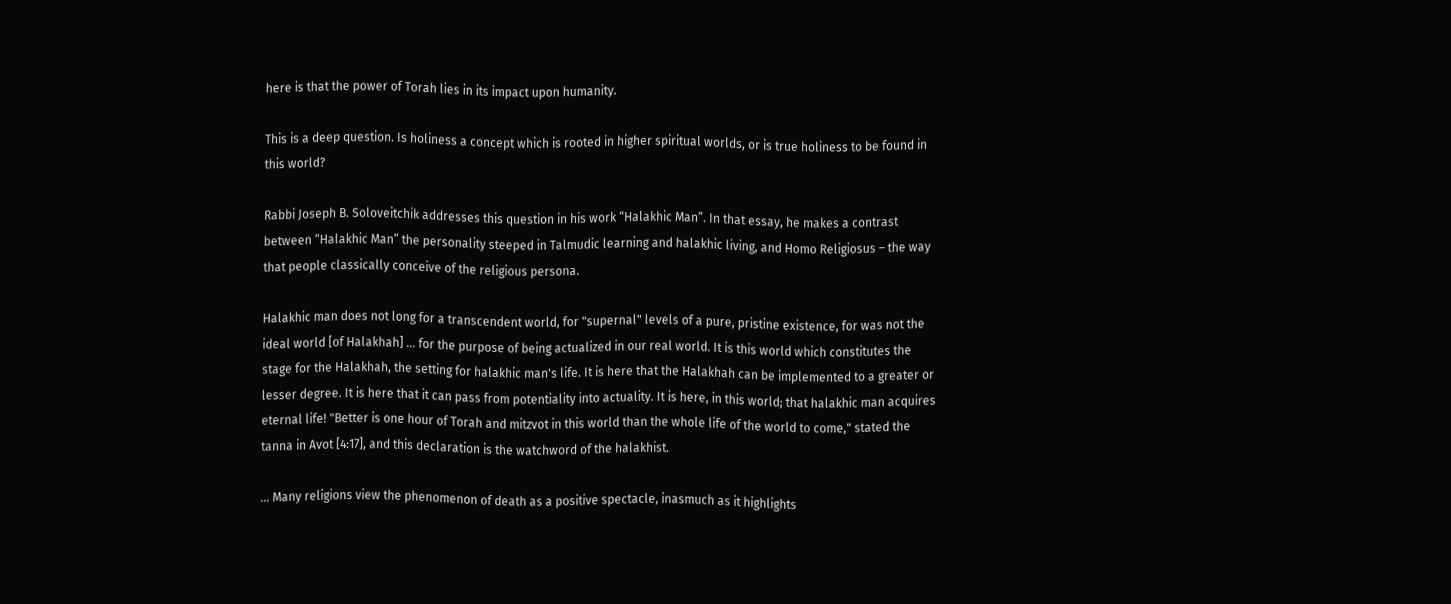here is that the power of Torah lies in its impact upon humanity.

This is a deep question. Is holiness a concept which is rooted in higher spiritual worlds, or is true holiness to be found in this world?

Rabbi Joseph B. Soloveitchik addresses this question in his work “Halakhic Man”. In that essay, he makes a contrast between “Halakhic Man” the personality steeped in Talmudic learning and halakhic living, and Homo Religiosus – the way that people classically conceive of the religious persona.

Halakhic man does not long for a transcendent world, for "supernal" levels of a pure, pristine existence, for was not the ideal world [of Halakhah] … for the purpose of being actualized in our real world. It is this world which constitutes the stage for the Halakhah, the setting for halakhic man's life. It is here that the Halakhah can be implemented to a greater or lesser degree. It is here that it can pass from potentiality into actuality. It is here, in this world; that halakhic man acquires eternal life! "Better is one hour of Torah and mitzvot in this world than the whole life of the world to come," stated the tanna in Avot [4:17], and this declaration is the watchword of the halakhist.

… Many religions view the phenomenon of death as a positive spectacle, inasmuch as it highlights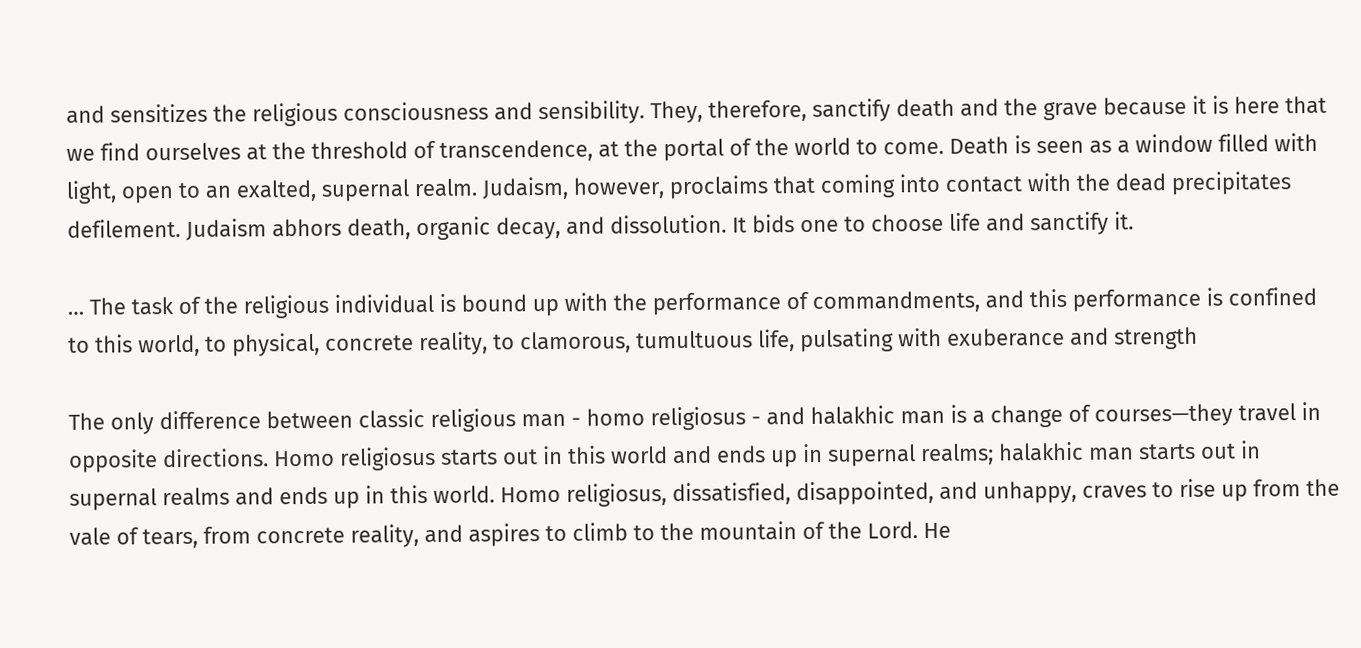and sensitizes the religious consciousness and sensibility. They, therefore, sanctify death and the grave because it is here that we find ourselves at the threshold of transcendence, at the portal of the world to come. Death is seen as a window filled with light, open to an exalted, supernal realm. Judaism, however, proclaims that coming into contact with the dead precipitates defilement. Judaism abhors death, organic decay, and dissolution. It bids one to choose life and sanctify it.

… The task of the religious individual is bound up with the performance of commandments, and this performance is confined to this world, to physical, concrete reality, to clamorous, tumultuous life, pulsating with exuberance and strength

The only difference between classic religious man - homo religiosus - and halakhic man is a change of courses—they travel in opposite directions. Homo religiosus starts out in this world and ends up in supernal realms; halakhic man starts out in supernal realms and ends up in this world. Homo religiosus, dissatisfied, disappointed, and unhappy, craves to rise up from the vale of tears, from concrete reality, and aspires to climb to the mountain of the Lord. He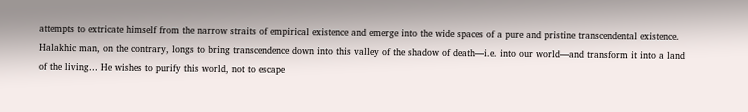attempts to extricate himself from the narrow straits of empirical existence and emerge into the wide spaces of a pure and pristine transcendental existence. Halakhic man, on the contrary, longs to bring transcendence down into this valley of the shadow of death—i.e. into our world—and transform it into a land of the living… He wishes to purify this world, not to escape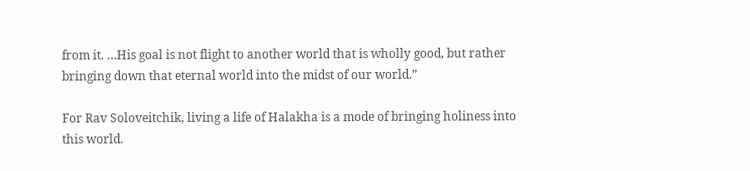from it. …His goal is not flight to another world that is wholly good, but rather bringing down that eternal world into the midst of our world.”

For Rav Soloveitchik, living a life of Halakha is a mode of bringing holiness into this world.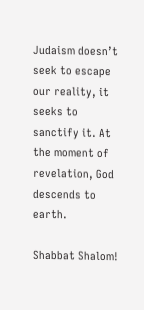Judaism doesn’t seek to escape our reality, it seeks to sanctify it. At the moment of revelation, God descends to earth.

Shabbat Shalom!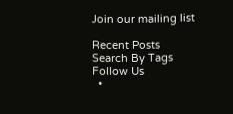Join our mailing list

Recent Posts
Search By Tags
Follow Us
  •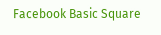Facebook Basic Square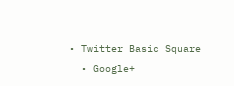• Twitter Basic Square
  • Google+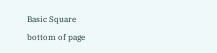Basic Square
bottom of page